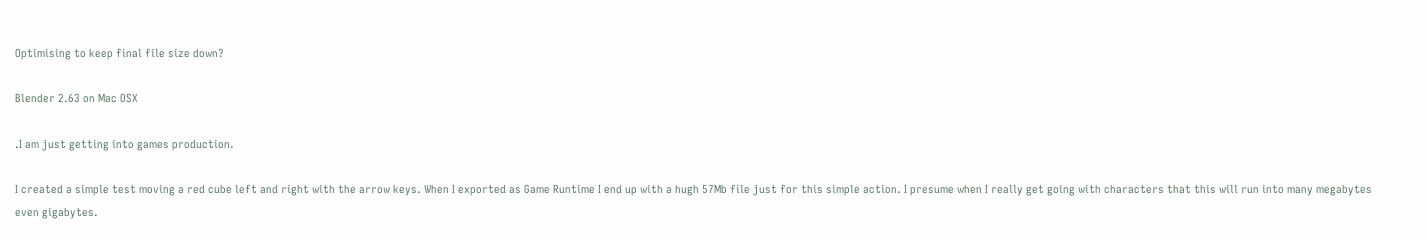Optimising to keep final file size down?

Blender 2.63 on Mac OSX

.I am just getting into games production.

I created a simple test moving a red cube left and right with the arrow keys. When I exported as Game Runtime I end up with a hugh 57Mb file just for this simple action. I presume when I really get going with characters that this will run into many megabytes even gigabytes.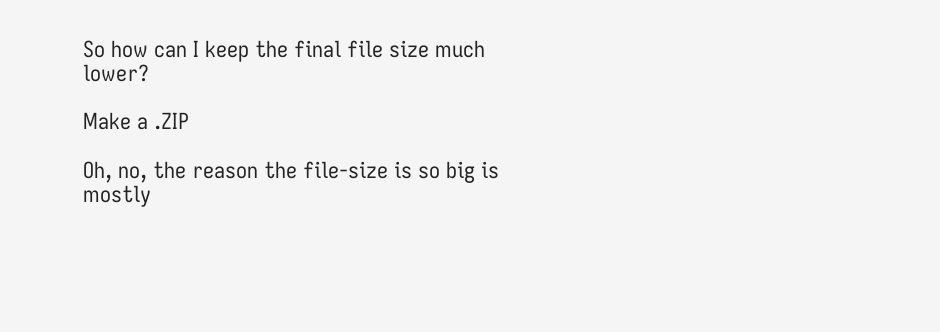So how can I keep the final file size much lower?

Make a .ZIP

Oh, no, the reason the file-size is so big is mostly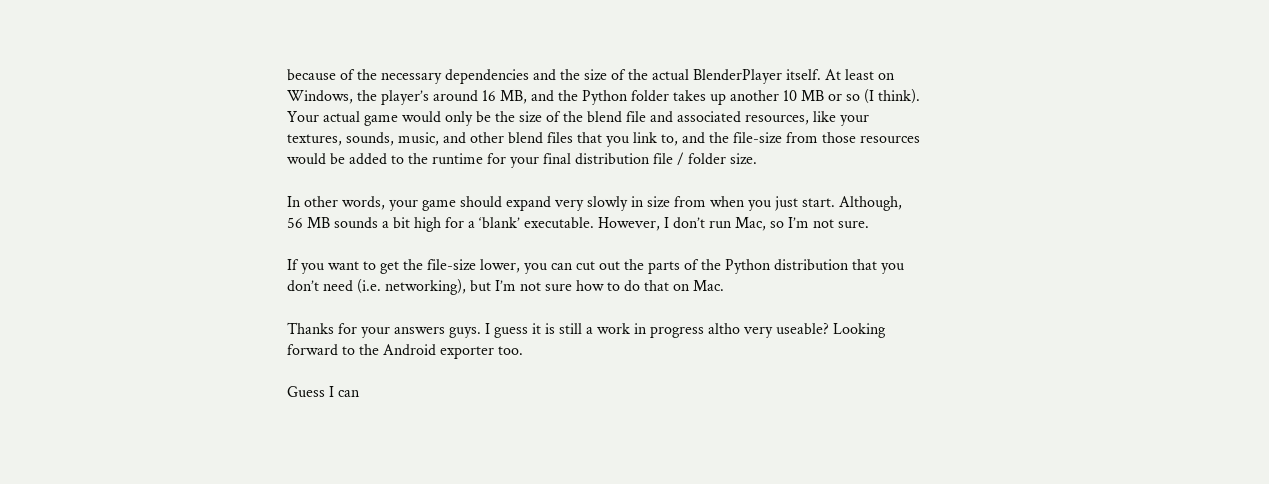because of the necessary dependencies and the size of the actual BlenderPlayer itself. At least on Windows, the player’s around 16 MB, and the Python folder takes up another 10 MB or so (I think). Your actual game would only be the size of the blend file and associated resources, like your textures, sounds, music, and other blend files that you link to, and the file-size from those resources would be added to the runtime for your final distribution file / folder size.

In other words, your game should expand very slowly in size from when you just start. Although, 56 MB sounds a bit high for a ‘blank’ executable. However, I don’t run Mac, so I’m not sure.

If you want to get the file-size lower, you can cut out the parts of the Python distribution that you don’t need (i.e. networking), but I’m not sure how to do that on Mac.

Thanks for your answers guys. I guess it is still a work in progress altho very useable? Looking forward to the Android exporter too.

Guess I can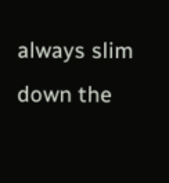always slim down the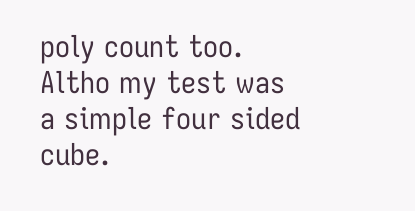poly count too. Altho my test was a simple four sided cube.